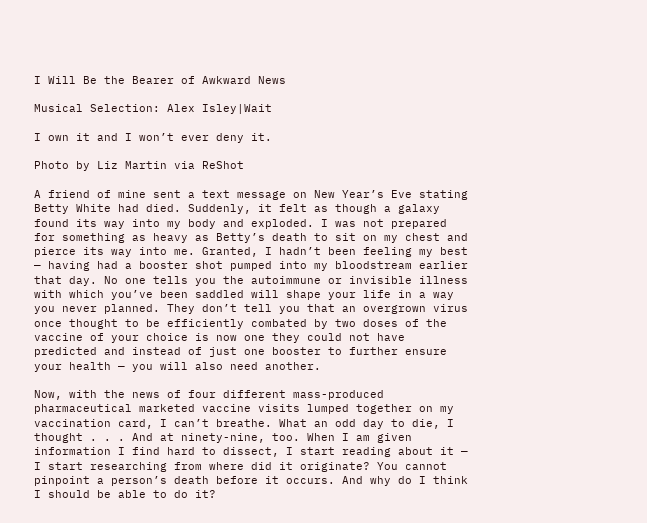I Will Be the Bearer of Awkward News

Musical Selection: Alex Isley|Wait

I own it and I won’t ever deny it.

Photo by Liz Martin via ReShot

A friend of mine sent a text message on New Year’s Eve stating Betty White had died. Suddenly, it felt as though a galaxy found its way into my body and exploded. I was not prepared for something as heavy as Betty’s death to sit on my chest and pierce its way into me. Granted, I hadn’t been feeling my best — having had a booster shot pumped into my bloodstream earlier that day. No one tells you the autoimmune or invisible illness with which you’ve been saddled will shape your life in a way you never planned. They don’t tell you that an overgrown virus once thought to be efficiently combated by two doses of the vaccine of your choice is now one they could not have predicted and instead of just one booster to further ensure your health — you will also need another.

Now, with the news of four different mass-produced pharmaceutical marketed vaccine visits lumped together on my vaccination card, I can’t breathe. What an odd day to die, I thought . . . And at ninety-nine, too. When I am given information I find hard to dissect, I start reading about it — I start researching from where did it originate? You cannot pinpoint a person’s death before it occurs. And why do I think I should be able to do it?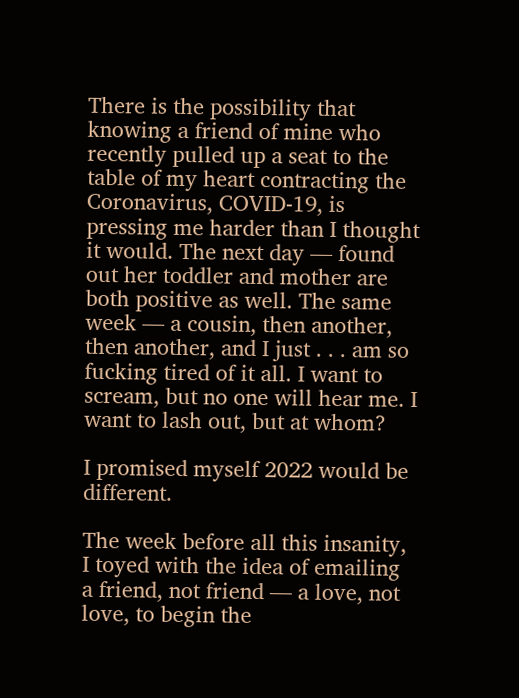There is the possibility that knowing a friend of mine who recently pulled up a seat to the table of my heart contracting the Coronavirus, COVID-19, is pressing me harder than I thought it would. The next day — found out her toddler and mother are both positive as well. The same week — a cousin, then another, then another, and I just . . . am so fucking tired of it all. I want to scream, but no one will hear me. I want to lash out, but at whom?

I promised myself 2022 would be different.

The week before all this insanity, I toyed with the idea of emailing a friend, not friend — a love, not love, to begin the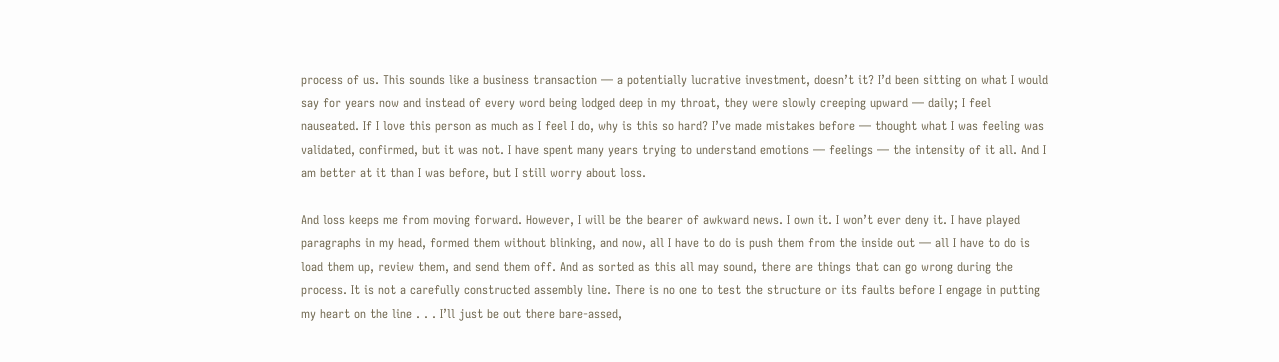process of us. This sounds like a business transaction — a potentially lucrative investment, doesn’t it? I’d been sitting on what I would say for years now and instead of every word being lodged deep in my throat, they were slowly creeping upward — daily; I feel nauseated. If I love this person as much as I feel I do, why is this so hard? I’ve made mistakes before — thought what I was feeling was validated, confirmed, but it was not. I have spent many years trying to understand emotions — feelings — the intensity of it all. And I am better at it than I was before, but I still worry about loss.

And loss keeps me from moving forward. However, I will be the bearer of awkward news. I own it. I won’t ever deny it. I have played paragraphs in my head, formed them without blinking, and now, all I have to do is push them from the inside out — all I have to do is load them up, review them, and send them off. And as sorted as this all may sound, there are things that can go wrong during the process. It is not a carefully constructed assembly line. There is no one to test the structure or its faults before I engage in putting my heart on the line . . . I’ll just be out there bare-assed,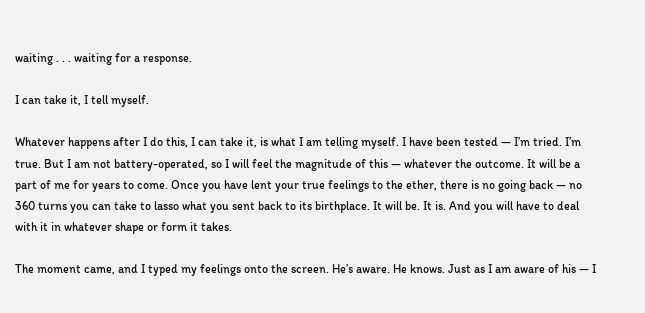waiting . . . waiting for a response.

I can take it, I tell myself.

Whatever happens after I do this, I can take it, is what I am telling myself. I have been tested — I’m tried. I’m true. But I am not battery-operated, so I will feel the magnitude of this — whatever the outcome. It will be a part of me for years to come. Once you have lent your true feelings to the ether, there is no going back — no 360 turns you can take to lasso what you sent back to its birthplace. It will be. It is. And you will have to deal with it in whatever shape or form it takes.

The moment came, and I typed my feelings onto the screen. He’s aware. He knows. Just as I am aware of his — I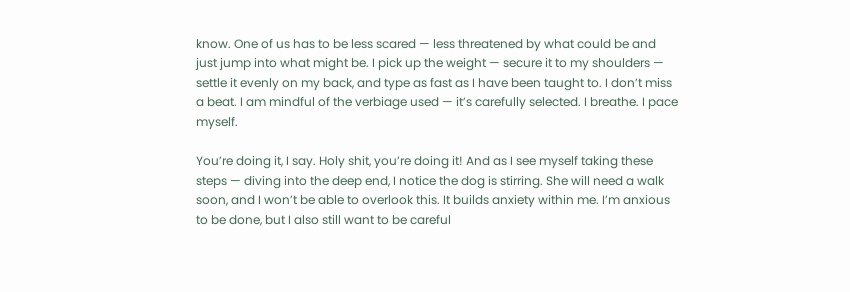know. One of us has to be less scared — less threatened by what could be and just jump into what might be. I pick up the weight — secure it to my shoulders — settle it evenly on my back, and type as fast as I have been taught to. I don’t miss a beat. I am mindful of the verbiage used — it’s carefully selected. I breathe. I pace myself.

You’re doing it, I say. Holy shit, you’re doing it! And as I see myself taking these steps — diving into the deep end, I notice the dog is stirring. She will need a walk soon, and I won’t be able to overlook this. It builds anxiety within me. I’m anxious to be done, but I also still want to be careful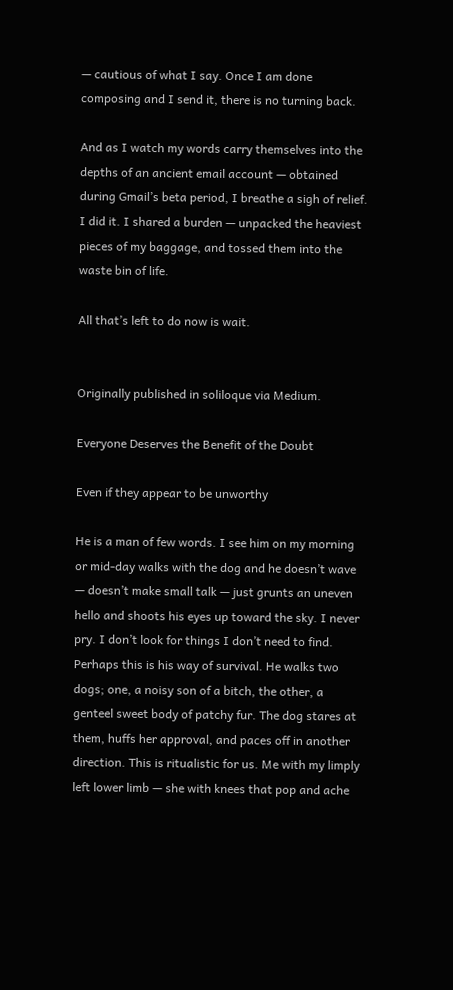— cautious of what I say. Once I am done composing and I send it, there is no turning back.

And as I watch my words carry themselves into the depths of an ancient email account — obtained during Gmail’s beta period, I breathe a sigh of relief. I did it. I shared a burden — unpacked the heaviest pieces of my baggage, and tossed them into the waste bin of life.

All that’s left to do now is wait.


Originally published in soliloque via Medium.

Everyone Deserves the Benefit of the Doubt

Even if they appear to be unworthy

He is a man of few words. I see him on my morning or mid-day walks with the dog and he doesn’t wave — doesn’t make small talk — just grunts an uneven hello and shoots his eyes up toward the sky. I never pry. I don’t look for things I don’t need to find. Perhaps this is his way of survival. He walks two dogs; one, a noisy son of a bitch, the other, a genteel sweet body of patchy fur. The dog stares at them, huffs her approval, and paces off in another direction. This is ritualistic for us. Me with my limply left lower limb — she with knees that pop and ache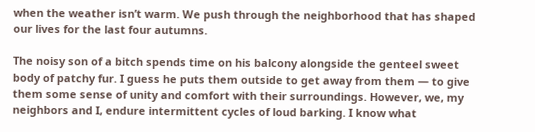when the weather isn’t warm. We push through the neighborhood that has shaped our lives for the last four autumns.

The noisy son of a bitch spends time on his balcony alongside the genteel sweet body of patchy fur. I guess he puts them outside to get away from them — to give them some sense of unity and comfort with their surroundings. However, we, my neighbors and I, endure intermittent cycles of loud barking. I know what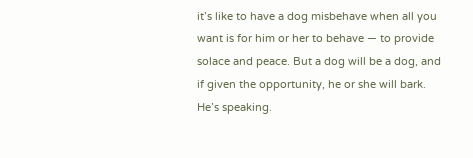it’s like to have a dog misbehave when all you want is for him or her to behave — to provide solace and peace. But a dog will be a dog, and if given the opportunity, he or she will bark. He’s speaking.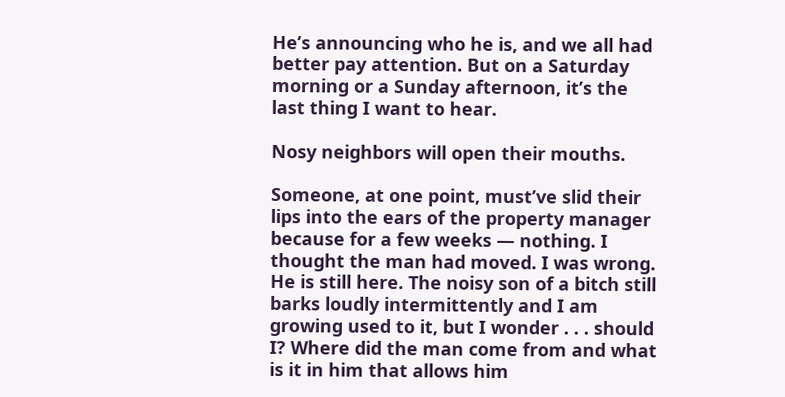He’s announcing who he is, and we all had better pay attention. But on a Saturday morning or a Sunday afternoon, it’s the last thing I want to hear.

Nosy neighbors will open their mouths.

Someone, at one point, must’ve slid their lips into the ears of the property manager because for a few weeks — nothing. I thought the man had moved. I was wrong. He is still here. The noisy son of a bitch still barks loudly intermittently and I am growing used to it, but I wonder . . . should I? Where did the man come from and what is it in him that allows him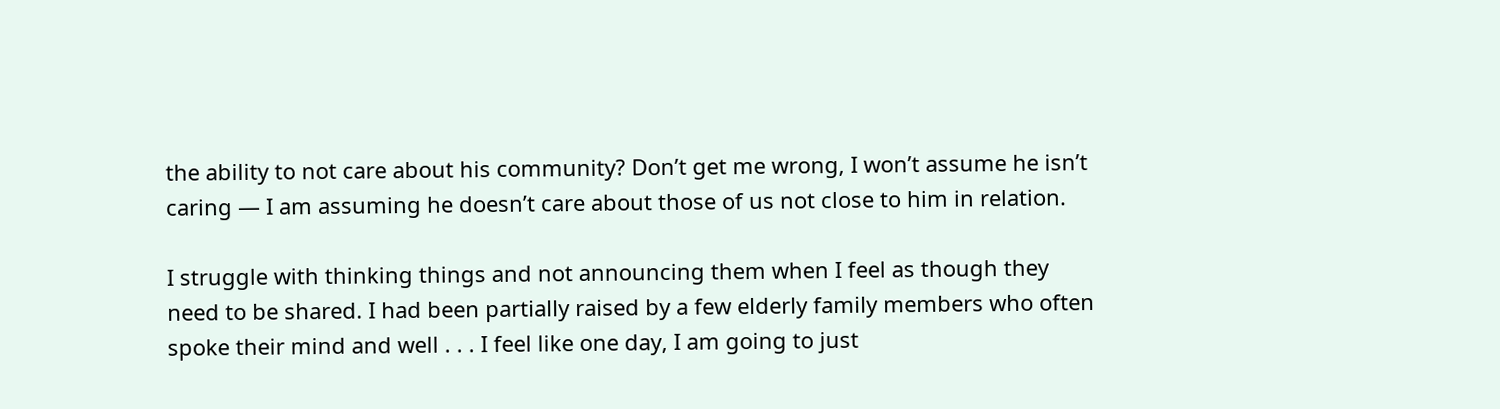the ability to not care about his community? Don’t get me wrong, I won’t assume he isn’t caring — I am assuming he doesn’t care about those of us not close to him in relation.

I struggle with thinking things and not announcing them when I feel as though they need to be shared. I had been partially raised by a few elderly family members who often spoke their mind and well . . . I feel like one day, I am going to just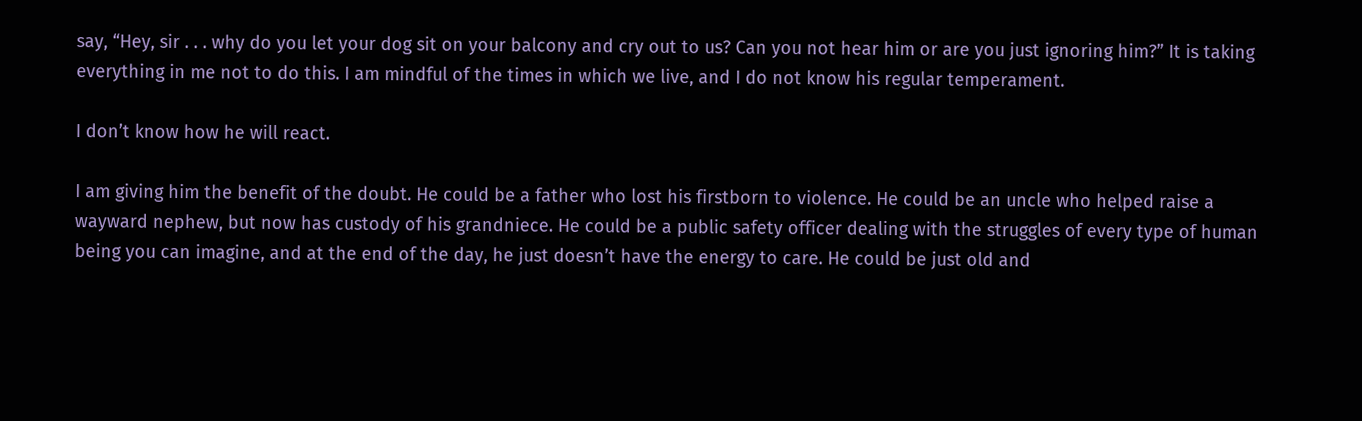say, “Hey, sir . . . why do you let your dog sit on your balcony and cry out to us? Can you not hear him or are you just ignoring him?” It is taking everything in me not to do this. I am mindful of the times in which we live, and I do not know his regular temperament.

I don’t know how he will react.

I am giving him the benefit of the doubt. He could be a father who lost his firstborn to violence. He could be an uncle who helped raise a wayward nephew, but now has custody of his grandniece. He could be a public safety officer dealing with the struggles of every type of human being you can imagine, and at the end of the day, he just doesn’t have the energy to care. He could be just old and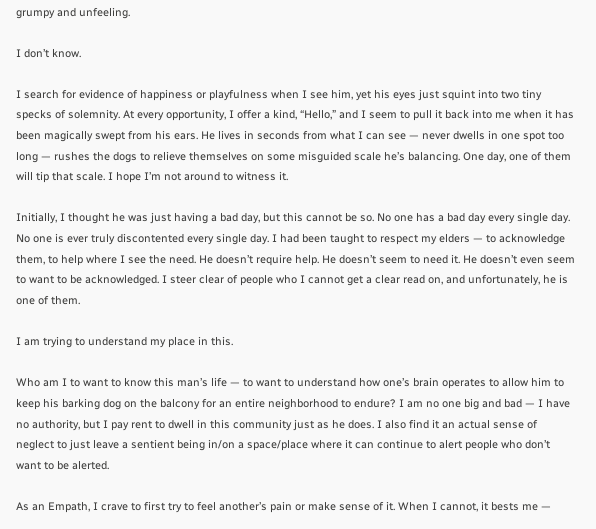grumpy and unfeeling.

I don’t know.

I search for evidence of happiness or playfulness when I see him, yet his eyes just squint into two tiny specks of solemnity. At every opportunity, I offer a kind, “Hello,” and I seem to pull it back into me when it has been magically swept from his ears. He lives in seconds from what I can see — never dwells in one spot too long — rushes the dogs to relieve themselves on some misguided scale he’s balancing. One day, one of them will tip that scale. I hope I’m not around to witness it.

Initially, I thought he was just having a bad day, but this cannot be so. No one has a bad day every single day. No one is ever truly discontented every single day. I had been taught to respect my elders — to acknowledge them, to help where I see the need. He doesn’t require help. He doesn’t seem to need it. He doesn’t even seem to want to be acknowledged. I steer clear of people who I cannot get a clear read on, and unfortunately, he is one of them.

I am trying to understand my place in this.

Who am I to want to know this man’s life — to want to understand how one’s brain operates to allow him to keep his barking dog on the balcony for an entire neighborhood to endure? I am no one big and bad — I have no authority, but I pay rent to dwell in this community just as he does. I also find it an actual sense of neglect to just leave a sentient being in/on a space/place where it can continue to alert people who don’t want to be alerted.

As an Empath, I crave to first try to feel another’s pain or make sense of it. When I cannot, it bests me —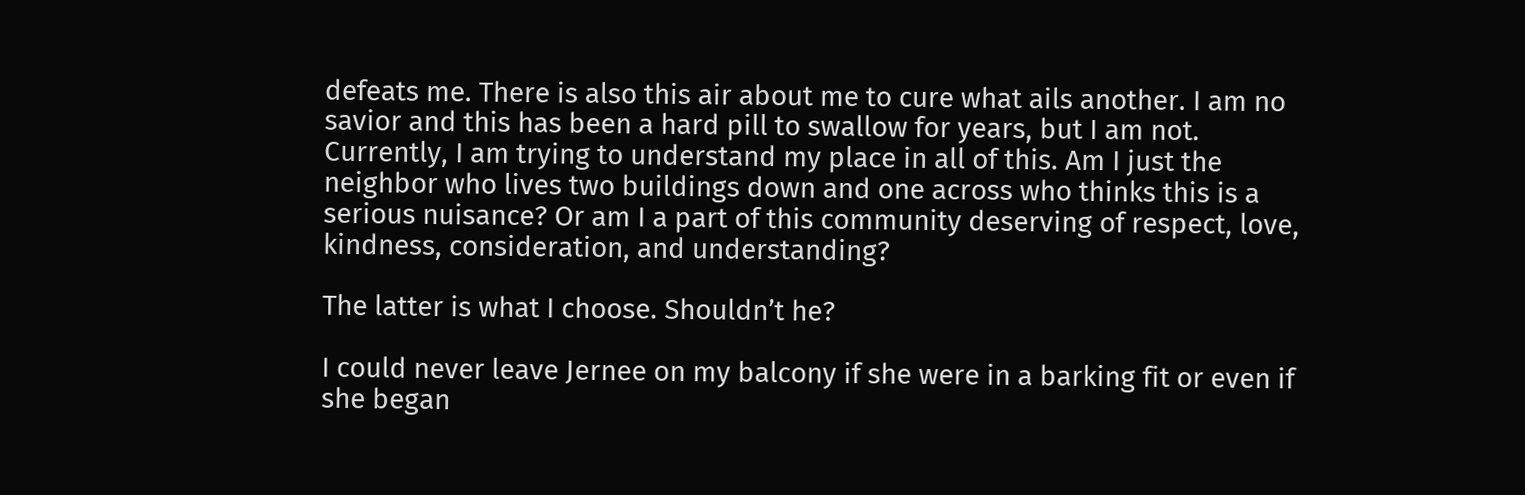defeats me. There is also this air about me to cure what ails another. I am no savior and this has been a hard pill to swallow for years, but I am not. Currently, I am trying to understand my place in all of this. Am I just the neighbor who lives two buildings down and one across who thinks this is a serious nuisance? Or am I a part of this community deserving of respect, love, kindness, consideration, and understanding?

The latter is what I choose. Shouldn’t he?

I could never leave Jernee on my balcony if she were in a barking fit or even if she began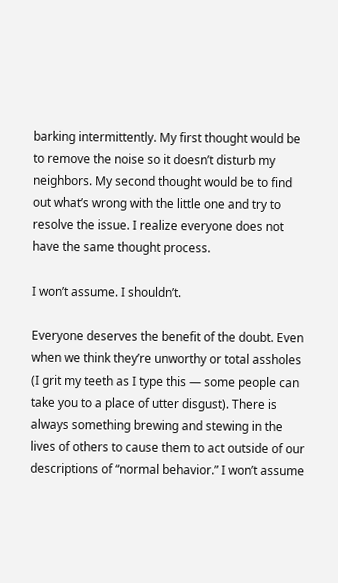barking intermittently. My first thought would be to remove the noise so it doesn’t disturb my neighbors. My second thought would be to find out what’s wrong with the little one and try to resolve the issue. I realize everyone does not have the same thought process.

I won’t assume. I shouldn’t.

Everyone deserves the benefit of the doubt. Even when we think they’re unworthy or total assholes (I grit my teeth as I type this — some people can take you to a place of utter disgust). There is always something brewing and stewing in the lives of others to cause them to act outside of our descriptions of “normal behavior.” I won’t assume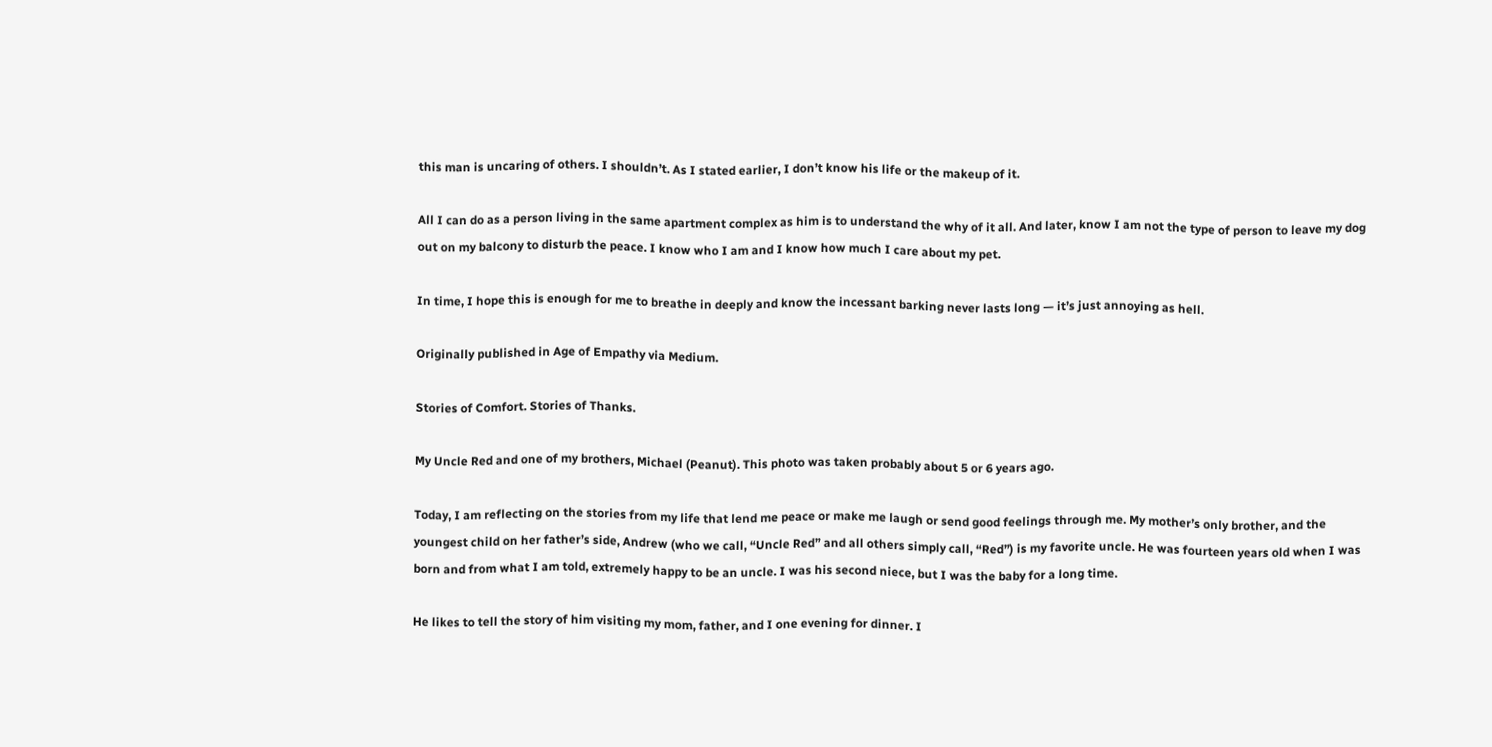this man is uncaring of others. I shouldn’t. As I stated earlier, I don’t know his life or the makeup of it.

All I can do as a person living in the same apartment complex as him is to understand the why of it all. And later, know I am not the type of person to leave my dog out on my balcony to disturb the peace. I know who I am and I know how much I care about my pet.

In time, I hope this is enough for me to breathe in deeply and know the incessant barking never lasts long — it’s just annoying as hell.

Originally published in Age of Empathy via Medium.

Stories of Comfort. Stories of Thanks.

My Uncle Red and one of my brothers, Michael (Peanut). This photo was taken probably about 5 or 6 years ago.

Today, I am reflecting on the stories from my life that lend me peace or make me laugh or send good feelings through me. My mother’s only brother, and the youngest child on her father’s side, Andrew (who we call, “Uncle Red” and all others simply call, “Red”) is my favorite uncle. He was fourteen years old when I was born and from what I am told, extremely happy to be an uncle. I was his second niece, but I was the baby for a long time.

He likes to tell the story of him visiting my mom, father, and I one evening for dinner. I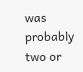was probably two or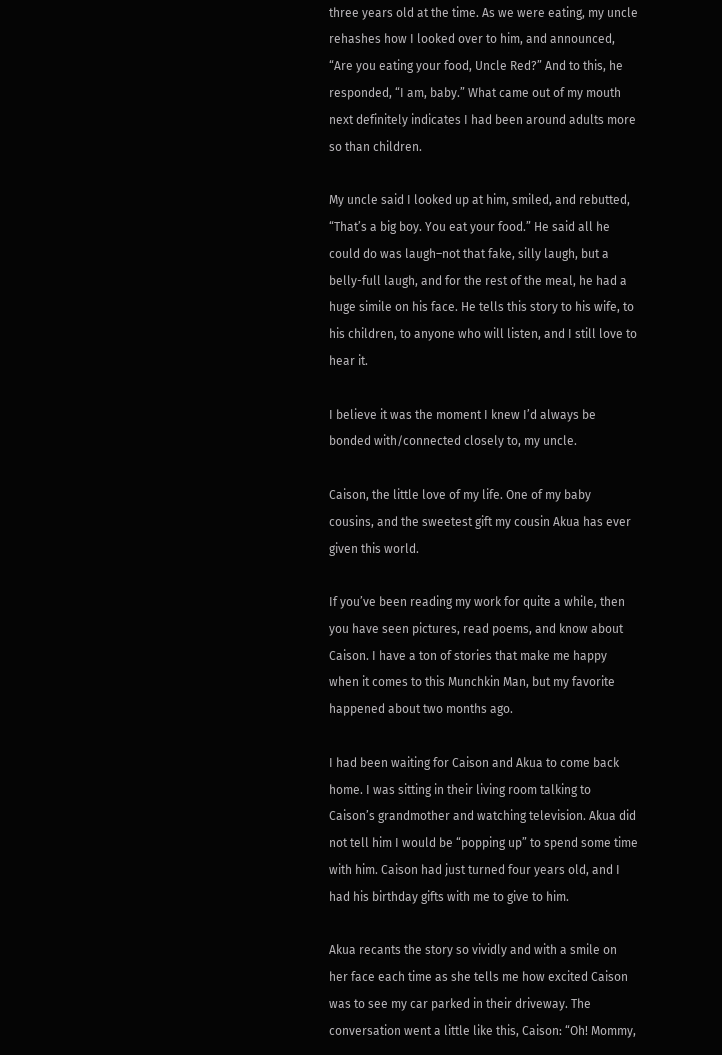three years old at the time. As we were eating, my uncle rehashes how I looked over to him, and announced, “Are you eating your food, Uncle Red?” And to this, he responded, “I am, baby.” What came out of my mouth next definitely indicates I had been around adults more so than children.

My uncle said I looked up at him, smiled, and rebutted, “That’s a big boy. You eat your food.” He said all he could do was laugh–not that fake, silly laugh, but a belly-full laugh, and for the rest of the meal, he had a huge simile on his face. He tells this story to his wife, to his children, to anyone who will listen, and I still love to hear it.

I believe it was the moment I knew I’d always be bonded with/connected closely to, my uncle.

Caison, the little love of my life. One of my baby cousins, and the sweetest gift my cousin Akua has ever given this world.

If you’ve been reading my work for quite a while, then you have seen pictures, read poems, and know about Caison. I have a ton of stories that make me happy when it comes to this Munchkin Man, but my favorite happened about two months ago.

I had been waiting for Caison and Akua to come back home. I was sitting in their living room talking to Caison’s grandmother and watching television. Akua did not tell him I would be “popping up” to spend some time with him. Caison had just turned four years old, and I had his birthday gifts with me to give to him.

Akua recants the story so vividly and with a smile on her face each time as she tells me how excited Caison was to see my car parked in their driveway. The conversation went a little like this, Caison: “Oh! Mommy,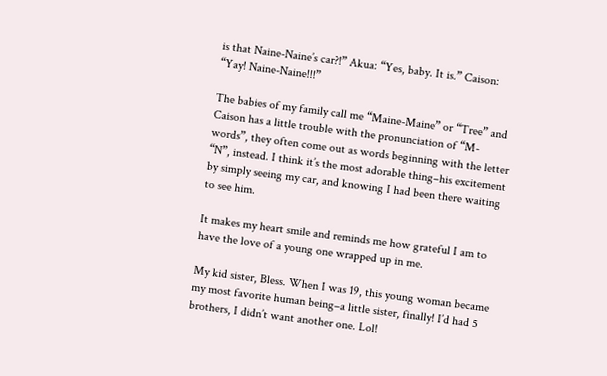is that Naine-Naine’s car?!” Akua: “Yes, baby. It is.” Caison: “Yay! Naine-Naine!!!”

The babies of my family call me “Maine-Maine” or “Tree” and Caison has a little trouble with the pronunciation of “M-words”, they often come out as words beginning with the letter “N”, instead. I think it’s the most adorable thing–his excitement by simply seeing my car, and knowing I had been there waiting to see him.

It makes my heart smile and reminds me how grateful I am to have the love of a young one wrapped up in me.

My kid sister, Bless. When I was 19, this young woman became my most favorite human being–a little sister, finally! I’d had 5 brothers, I didn’t want another one. Lol!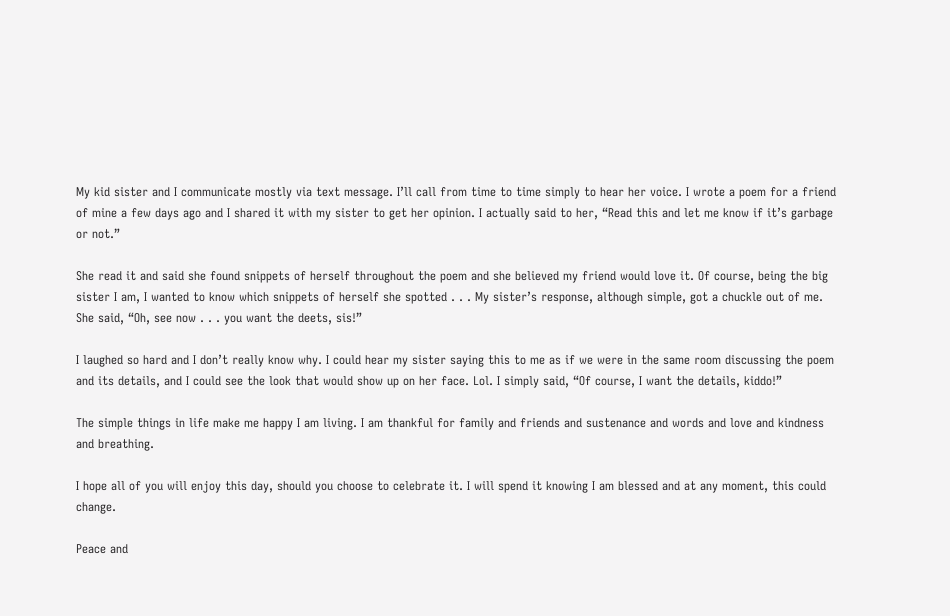My kid sister and I communicate mostly via text message. I’ll call from time to time simply to hear her voice. I wrote a poem for a friend of mine a few days ago and I shared it with my sister to get her opinion. I actually said to her, “Read this and let me know if it’s garbage or not.”

She read it and said she found snippets of herself throughout the poem and she believed my friend would love it. Of course, being the big sister I am, I wanted to know which snippets of herself she spotted . . . My sister’s response, although simple, got a chuckle out of me. She said, “Oh, see now . . . you want the deets, sis!”

I laughed so hard and I don’t really know why. I could hear my sister saying this to me as if we were in the same room discussing the poem and its details, and I could see the look that would show up on her face. Lol. I simply said, “Of course, I want the details, kiddo!”

The simple things in life make me happy I am living. I am thankful for family and friends and sustenance and words and love and kindness and breathing.

I hope all of you will enjoy this day, should you choose to celebrate it. I will spend it knowing I am blessed and at any moment, this could change.

Peace and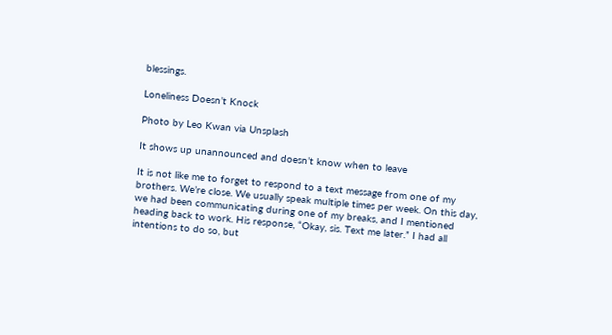blessings.

Loneliness Doesn’t Knock

Photo by Leo Kwan via Unsplash

It shows up unannounced and doesn’t know when to leave

It is not like me to forget to respond to a text message from one of my brothers. We’re close. We usually speak multiple times per week. On this day, we had been communicating during one of my breaks, and I mentioned heading back to work. His response, “Okay, sis. Text me later.” I had all intentions to do so, but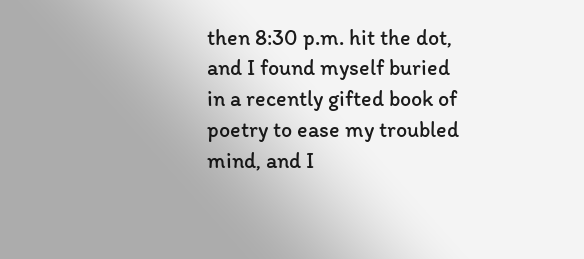then 8:30 p.m. hit the dot, and I found myself buried in a recently gifted book of poetry to ease my troubled mind, and I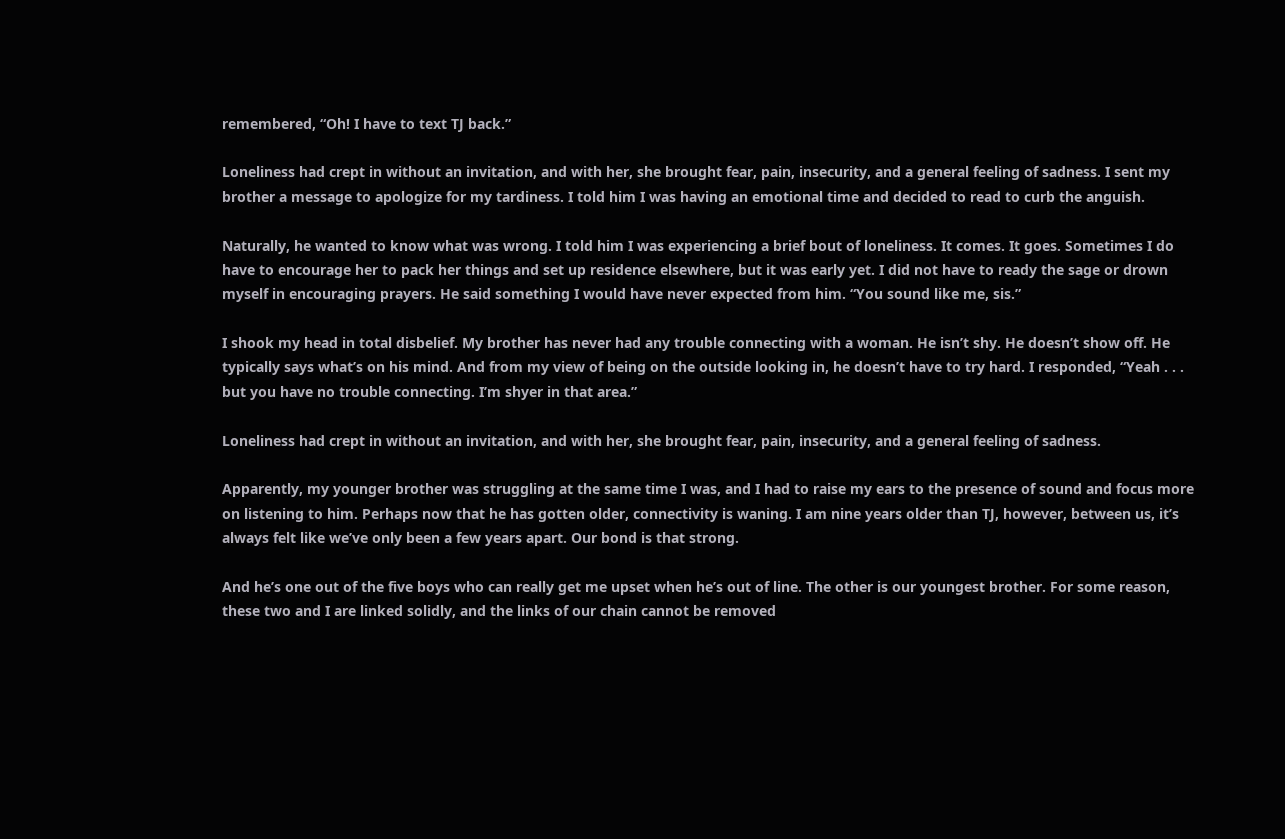remembered, “Oh! I have to text TJ back.”

Loneliness had crept in without an invitation, and with her, she brought fear, pain, insecurity, and a general feeling of sadness. I sent my brother a message to apologize for my tardiness. I told him I was having an emotional time and decided to read to curb the anguish.

Naturally, he wanted to know what was wrong. I told him I was experiencing a brief bout of loneliness. It comes. It goes. Sometimes I do have to encourage her to pack her things and set up residence elsewhere, but it was early yet. I did not have to ready the sage or drown myself in encouraging prayers. He said something I would have never expected from him. “You sound like me, sis.”

I shook my head in total disbelief. My brother has never had any trouble connecting with a woman. He isn’t shy. He doesn’t show off. He typically says what’s on his mind. And from my view of being on the outside looking in, he doesn’t have to try hard. I responded, “Yeah . . . but you have no trouble connecting. I’m shyer in that area.”

Loneliness had crept in without an invitation, and with her, she brought fear, pain, insecurity, and a general feeling of sadness.

Apparently, my younger brother was struggling at the same time I was, and I had to raise my ears to the presence of sound and focus more on listening to him. Perhaps now that he has gotten older, connectivity is waning. I am nine years older than TJ, however, between us, it’s always felt like we’ve only been a few years apart. Our bond is that strong.

And he’s one out of the five boys who can really get me upset when he’s out of line. The other is our youngest brother. For some reason, these two and I are linked solidly, and the links of our chain cannot be removed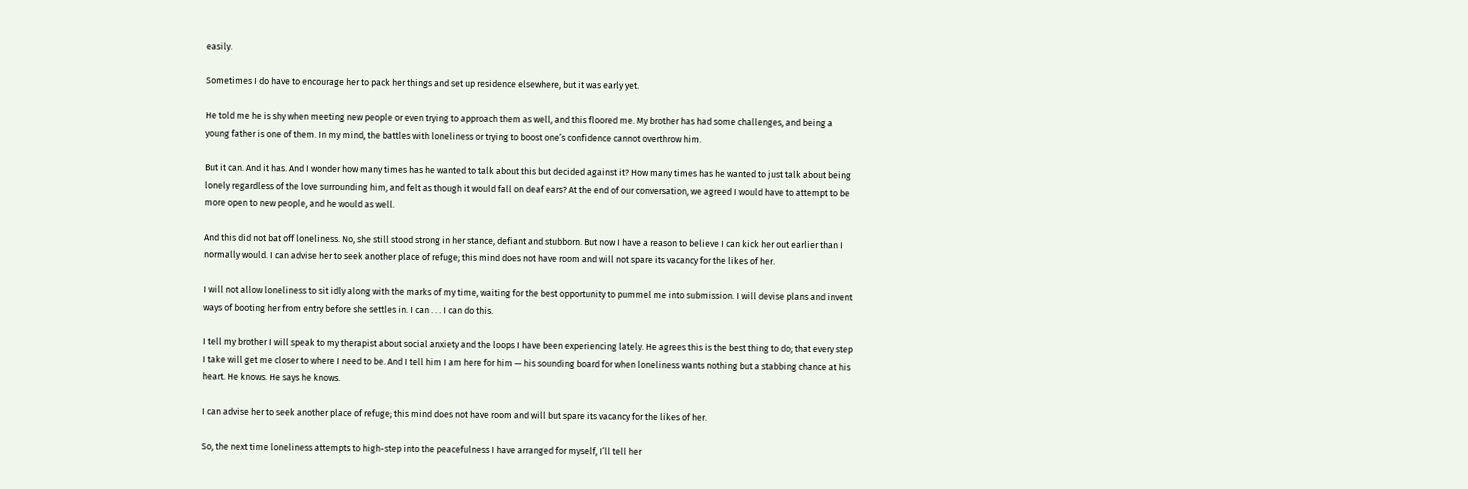easily.

Sometimes I do have to encourage her to pack her things and set up residence elsewhere, but it was early yet.

He told me he is shy when meeting new people or even trying to approach them as well, and this floored me. My brother has had some challenges, and being a young father is one of them. In my mind, the battles with loneliness or trying to boost one’s confidence cannot overthrow him.

But it can. And it has. And I wonder how many times has he wanted to talk about this but decided against it? How many times has he wanted to just talk about being lonely regardless of the love surrounding him, and felt as though it would fall on deaf ears? At the end of our conversation, we agreed I would have to attempt to be more open to new people, and he would as well.

And this did not bat off loneliness. No, she still stood strong in her stance, defiant and stubborn. But now I have a reason to believe I can kick her out earlier than I normally would. I can advise her to seek another place of refuge; this mind does not have room and will not spare its vacancy for the likes of her.

I will not allow loneliness to sit idly along with the marks of my time, waiting for the best opportunity to pummel me into submission. I will devise plans and invent ways of booting her from entry before she settles in. I can . . . I can do this.

I tell my brother I will speak to my therapist about social anxiety and the loops I have been experiencing lately. He agrees this is the best thing to do; that every step I take will get me closer to where I need to be. And I tell him I am here for him — his sounding board for when loneliness wants nothing but a stabbing chance at his heart. He knows. He says he knows.

I can advise her to seek another place of refuge; this mind does not have room and will but spare its vacancy for the likes of her.

So, the next time loneliness attempts to high-step into the peacefulness I have arranged for myself, I’ll tell her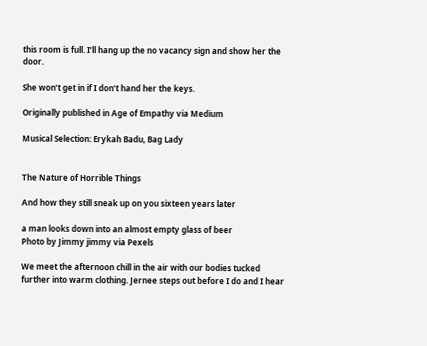this room is full. I’ll hang up the no vacancy sign and show her the door.

She won’t get in if I don’t hand her the keys.

Originally published in Age of Empathy via Medium

Musical Selection: Erykah Badu, Bag Lady


The Nature of Horrible Things

And how they still sneak up on you sixteen years later

a man looks down into an almost empty glass of beer
Photo by Jimmy jimmy via Pexels

We meet the afternoon chill in the air with our bodies tucked further into warm clothing. Jernee steps out before I do and I hear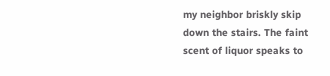my neighbor briskly skip down the stairs. The faint scent of liquor speaks to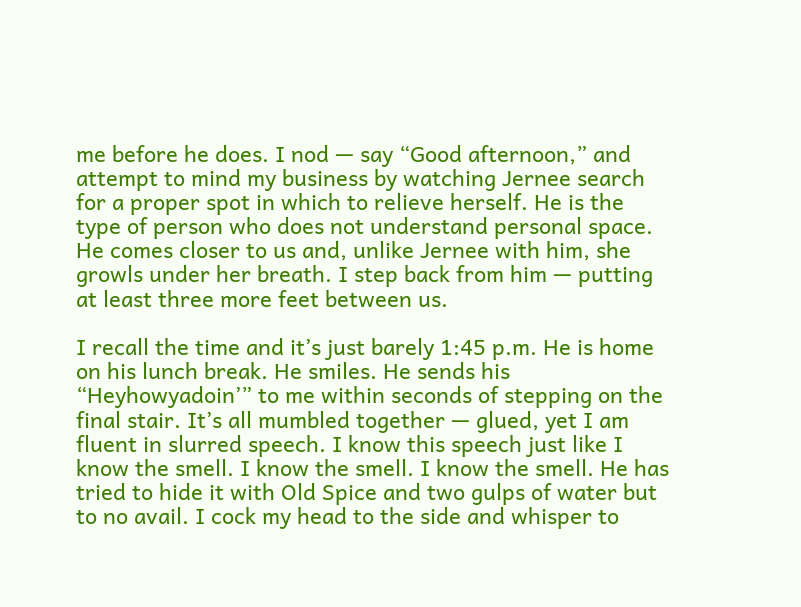me before he does. I nod — say “Good afternoon,” and attempt to mind my business by watching Jernee search for a proper spot in which to relieve herself. He is the type of person who does not understand personal space. He comes closer to us and, unlike Jernee with him, she growls under her breath. I step back from him — putting at least three more feet between us.

I recall the time and it’s just barely 1:45 p.m. He is home on his lunch break. He smiles. He sends his “Heyhowyadoin’” to me within seconds of stepping on the final stair. It’s all mumbled together — glued, yet I am fluent in slurred speech. I know this speech just like I know the smell. I know the smell. I know the smell. He has tried to hide it with Old Spice and two gulps of water but to no avail. I cock my head to the side and whisper to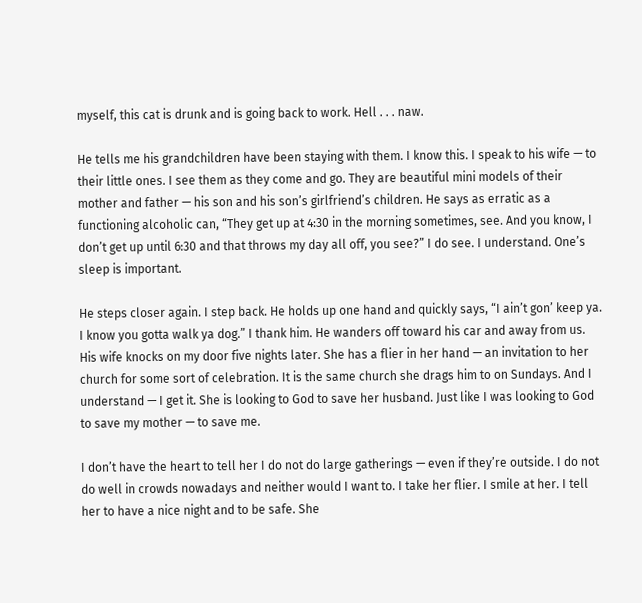myself, this cat is drunk and is going back to work. Hell . . . naw.

He tells me his grandchildren have been staying with them. I know this. I speak to his wife — to their little ones. I see them as they come and go. They are beautiful mini models of their mother and father — his son and his son’s girlfriend’s children. He says as erratic as a functioning alcoholic can, “They get up at 4:30 in the morning sometimes, see. And you know, I don’t get up until 6:30 and that throws my day all off, you see?” I do see. I understand. One’s sleep is important.

He steps closer again. I step back. He holds up one hand and quickly says, “I ain’t gon’ keep ya. I know you gotta walk ya dog.” I thank him. He wanders off toward his car and away from us. His wife knocks on my door five nights later. She has a flier in her hand — an invitation to her church for some sort of celebration. It is the same church she drags him to on Sundays. And I understand — I get it. She is looking to God to save her husband. Just like I was looking to God to save my mother — to save me.

I don’t have the heart to tell her I do not do large gatherings — even if they’re outside. I do not do well in crowds nowadays and neither would I want to. I take her flier. I smile at her. I tell her to have a nice night and to be safe. She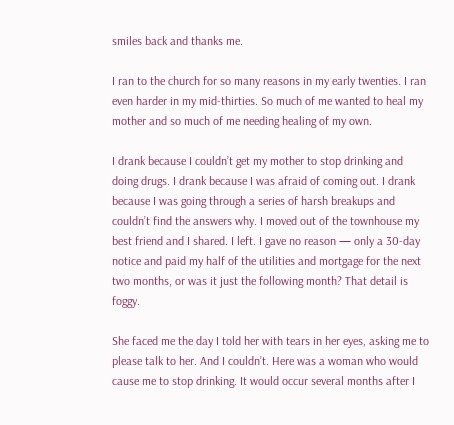smiles back and thanks me.

I ran to the church for so many reasons in my early twenties. I ran even harder in my mid-thirties. So much of me wanted to heal my mother and so much of me needing healing of my own.

I drank because I couldn’t get my mother to stop drinking and doing drugs. I drank because I was afraid of coming out. I drank because I was going through a series of harsh breakups and couldn’t find the answers why. I moved out of the townhouse my best friend and I shared. I left. I gave no reason — only a 30-day notice and paid my half of the utilities and mortgage for the next two months, or was it just the following month? That detail is foggy.

She faced me the day I told her with tears in her eyes, asking me to please talk to her. And I couldn’t. Here was a woman who would cause me to stop drinking. It would occur several months after I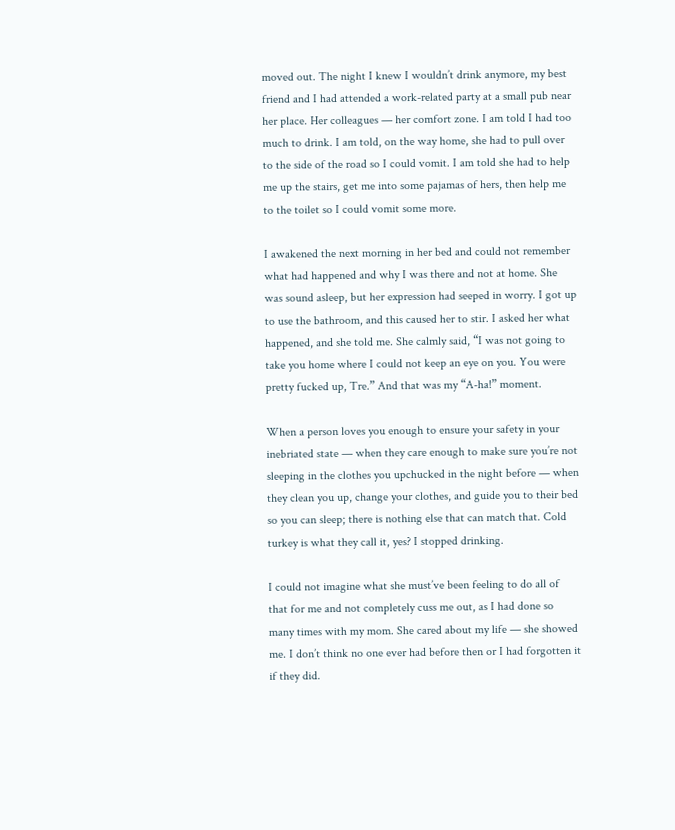moved out. The night I knew I wouldn’t drink anymore, my best friend and I had attended a work-related party at a small pub near her place. Her colleagues — her comfort zone. I am told I had too much to drink. I am told, on the way home, she had to pull over to the side of the road so I could vomit. I am told she had to help me up the stairs, get me into some pajamas of hers, then help me to the toilet so I could vomit some more.

I awakened the next morning in her bed and could not remember what had happened and why I was there and not at home. She was sound asleep, but her expression had seeped in worry. I got up to use the bathroom, and this caused her to stir. I asked her what happened, and she told me. She calmly said, “I was not going to take you home where I could not keep an eye on you. You were pretty fucked up, Tre.” And that was my “A-ha!” moment.

When a person loves you enough to ensure your safety in your inebriated state — when they care enough to make sure you’re not sleeping in the clothes you upchucked in the night before — when they clean you up, change your clothes, and guide you to their bed so you can sleep; there is nothing else that can match that. Cold turkey is what they call it, yes? I stopped drinking.

I could not imagine what she must’ve been feeling to do all of that for me and not completely cuss me out, as I had done so many times with my mom. She cared about my life — she showed me. I don’t think no one ever had before then or I had forgotten it if they did.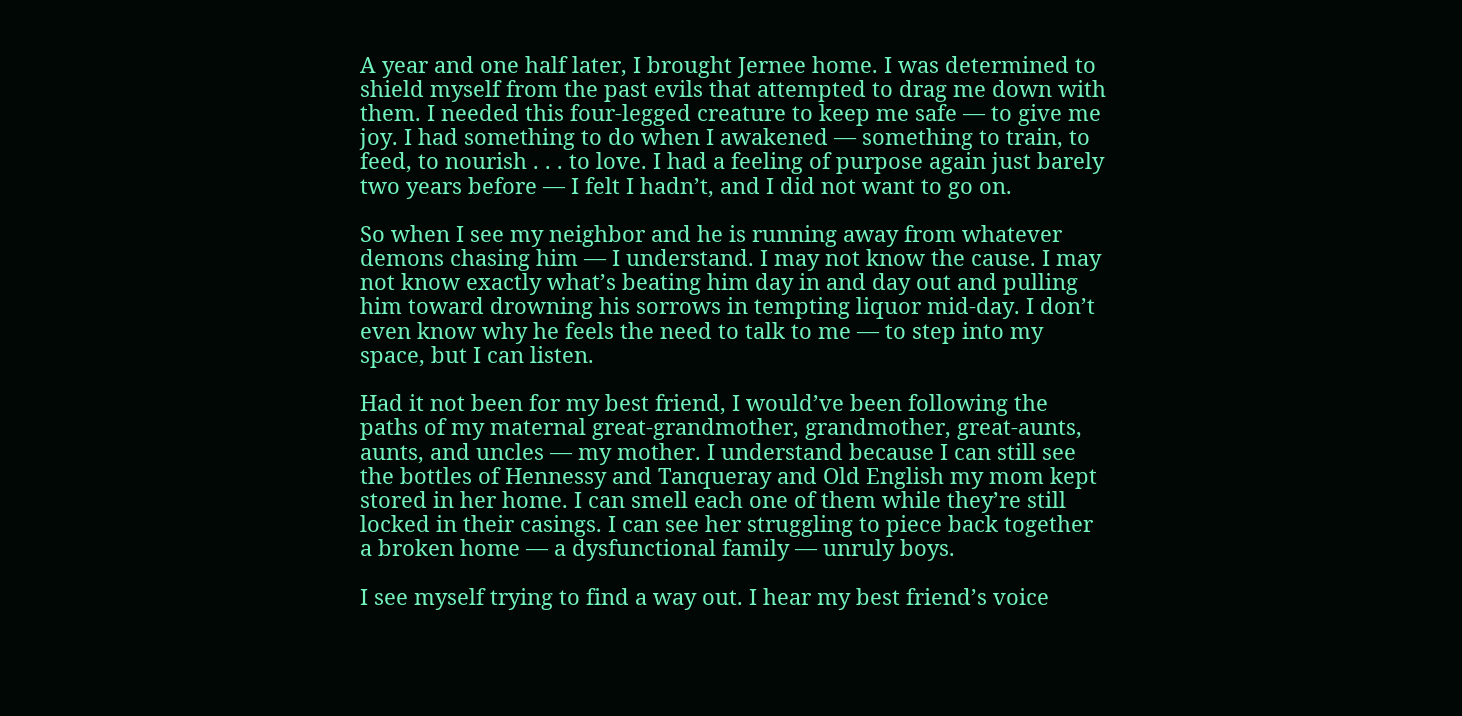A year and one half later, I brought Jernee home. I was determined to shield myself from the past evils that attempted to drag me down with them. I needed this four-legged creature to keep me safe — to give me joy. I had something to do when I awakened — something to train, to feed, to nourish . . . to love. I had a feeling of purpose again just barely two years before — I felt I hadn’t, and I did not want to go on.

So when I see my neighbor and he is running away from whatever demons chasing him — I understand. I may not know the cause. I may not know exactly what’s beating him day in and day out and pulling him toward drowning his sorrows in tempting liquor mid-day. I don’t even know why he feels the need to talk to me — to step into my space, but I can listen.

Had it not been for my best friend, I would’ve been following the paths of my maternal great-grandmother, grandmother, great-aunts, aunts, and uncles — my mother. I understand because I can still see the bottles of Hennessy and Tanqueray and Old English my mom kept stored in her home. I can smell each one of them while they’re still locked in their casings. I can see her struggling to piece back together a broken home — a dysfunctional family — unruly boys.

I see myself trying to find a way out. I hear my best friend’s voice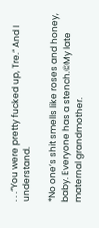. . .“You were pretty fucked up, Tre.” And I understand.

*No one’s shit smells like roses and honey, baby. Everyone has a stench.©My late maternal grandmother.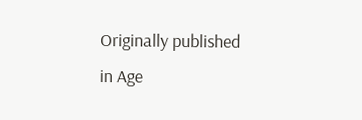Originally published in Age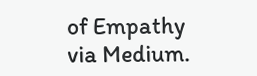of Empathy via Medium.